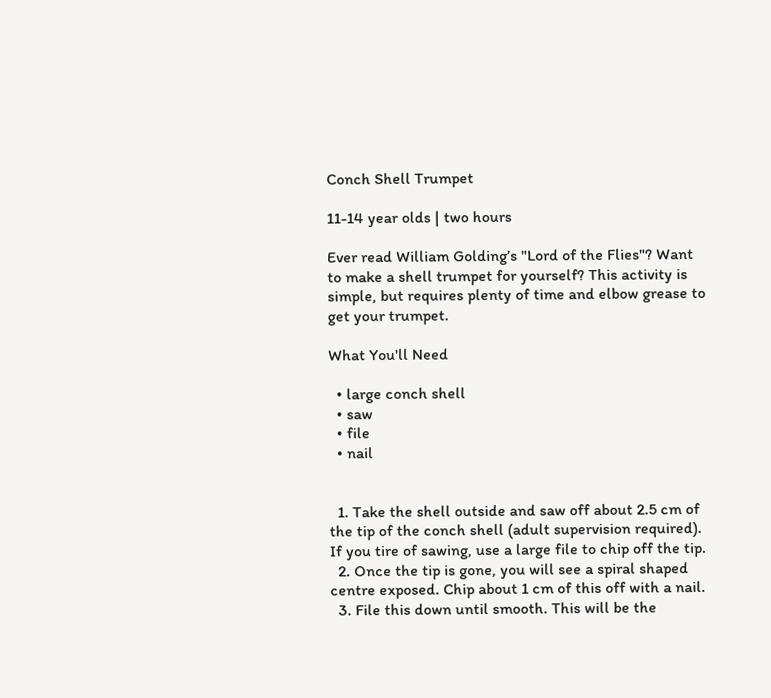Conch Shell Trumpet

11-14 year olds | two hours

Ever read William Golding’s "Lord of the Flies"? Want to make a shell trumpet for yourself? This activity is simple, but requires plenty of time and elbow grease to get your trumpet.

What You'll Need

  • large conch shell
  • saw
  • file
  • nail


  1. Take the shell outside and saw off about 2.5 cm of the tip of the conch shell (adult supervision required). If you tire of sawing, use a large file to chip off the tip.
  2. Once the tip is gone, you will see a spiral shaped centre exposed. Chip about 1 cm of this off with a nail.
  3. File this down until smooth. This will be the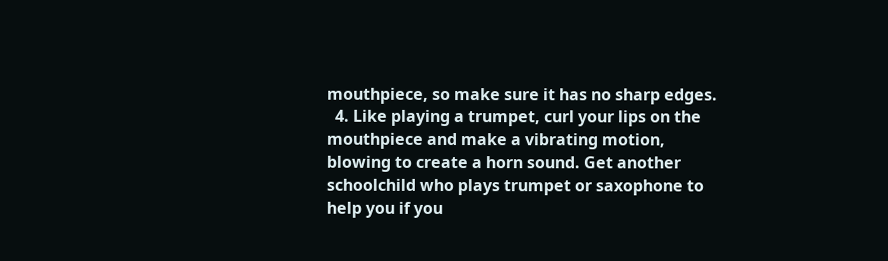mouthpiece, so make sure it has no sharp edges.
  4. Like playing a trumpet, curl your lips on the mouthpiece and make a vibrating motion, blowing to create a horn sound. Get another schoolchild who plays trumpet or saxophone to help you if you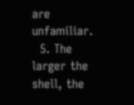are unfamiliar.
  5. The larger the shell, the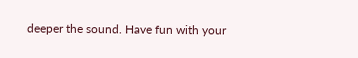deeper the sound. Have fun with your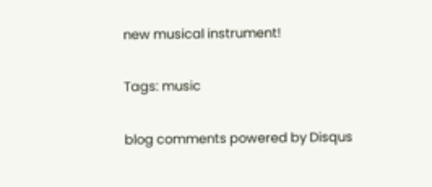new musical instrument!

Tags: music

blog comments powered by Disqus